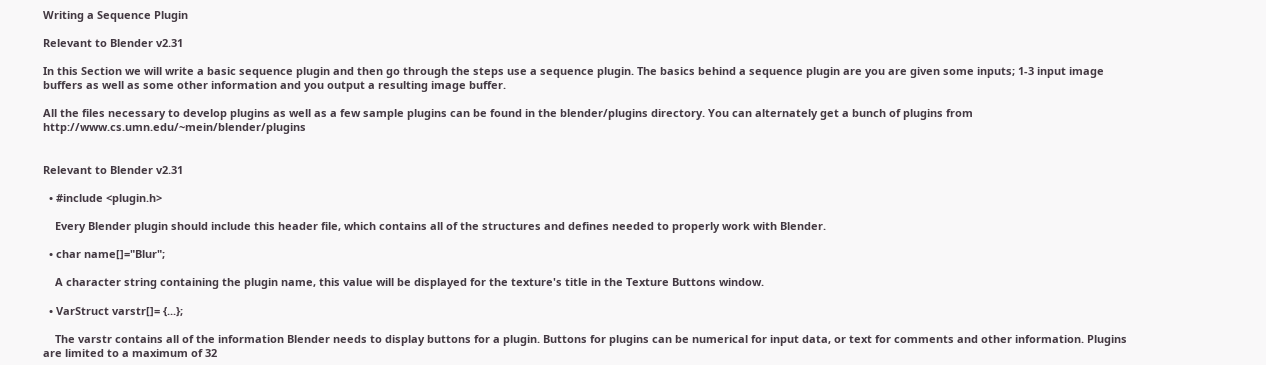Writing a Sequence Plugin

Relevant to Blender v2.31

In this Section we will write a basic sequence plugin and then go through the steps use a sequence plugin. The basics behind a sequence plugin are you are given some inputs; 1-3 input image buffers as well as some other information and you output a resulting image buffer.

All the files necessary to develop plugins as well as a few sample plugins can be found in the blender/plugins directory. You can alternately get a bunch of plugins from http://www.cs.umn.edu/~mein/blender/plugins


Relevant to Blender v2.31

  • #include <plugin.h>

    Every Blender plugin should include this header file, which contains all of the structures and defines needed to properly work with Blender.

  • char name[]="Blur";

    A character string containing the plugin name, this value will be displayed for the texture's title in the Texture Buttons window.

  • VarStruct varstr[]= {...};

    The varstr contains all of the information Blender needs to display buttons for a plugin. Buttons for plugins can be numerical for input data, or text for comments and other information. Plugins are limited to a maximum of 32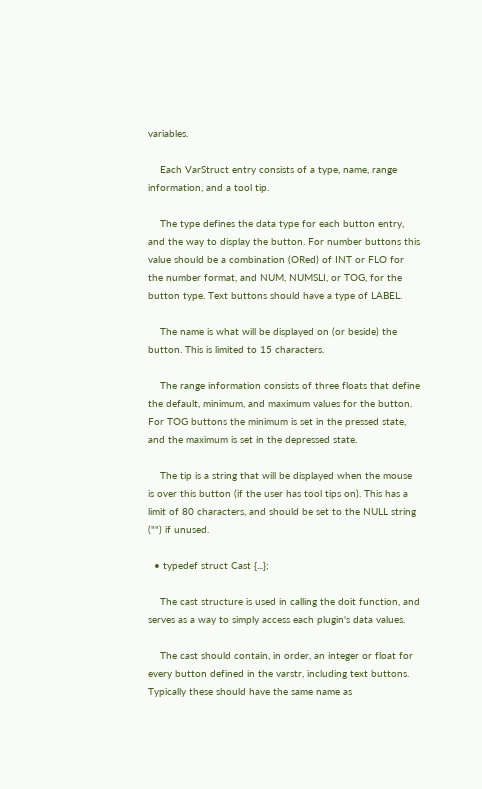variables.

    Each VarStruct entry consists of a type, name, range information, and a tool tip.

    The type defines the data type for each button entry, and the way to display the button. For number buttons this value should be a combination (ORed) of INT or FLO for the number format, and NUM, NUMSLI, or TOG, for the button type. Text buttons should have a type of LABEL.

    The name is what will be displayed on (or beside) the button. This is limited to 15 characters.

    The range information consists of three floats that define the default, minimum, and maximum values for the button. For TOG buttons the minimum is set in the pressed state, and the maximum is set in the depressed state.

    The tip is a string that will be displayed when the mouse is over this button (if the user has tool tips on). This has a limit of 80 characters, and should be set to the NULL string ("") if unused.

  • typedef struct Cast {...};

    The cast structure is used in calling the doit function, and serves as a way to simply access each plugin's data values.

    The cast should contain, in order, an integer or float for every button defined in the varstr, including text buttons. Typically these should have the same name as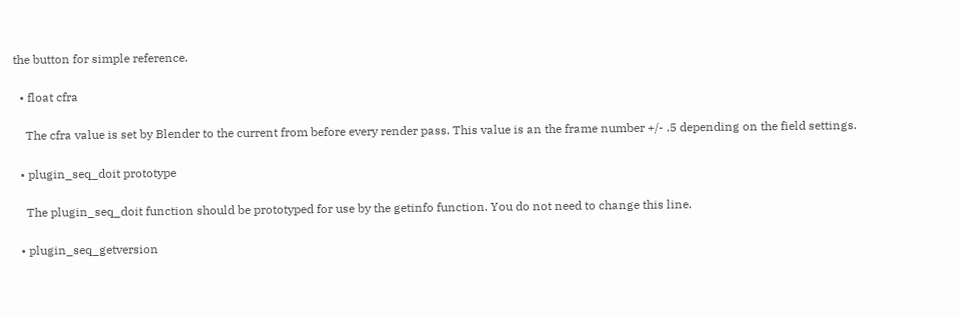the button for simple reference.

  • float cfra

    The cfra value is set by Blender to the current from before every render pass. This value is an the frame number +/- .5 depending on the field settings.

  • plugin_seq_doit prototype

    The plugin_seq_doit function should be prototyped for use by the getinfo function. You do not need to change this line.

  • plugin_seq_getversion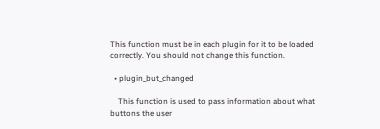This function must be in each plugin for it to be loaded correctly. You should not change this function.

  • plugin_but_changed

    This function is used to pass information about what buttons the user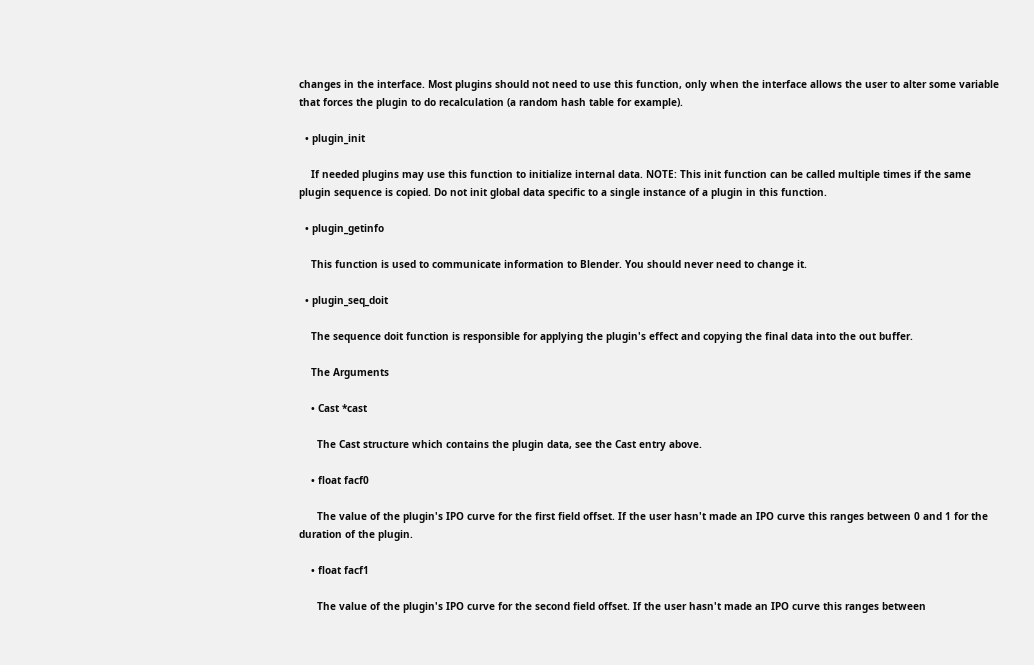changes in the interface. Most plugins should not need to use this function, only when the interface allows the user to alter some variable that forces the plugin to do recalculation (a random hash table for example).

  • plugin_init

    If needed plugins may use this function to initialize internal data. NOTE: This init function can be called multiple times if the same plugin sequence is copied. Do not init global data specific to a single instance of a plugin in this function.

  • plugin_getinfo

    This function is used to communicate information to Blender. You should never need to change it.

  • plugin_seq_doit

    The sequence doit function is responsible for applying the plugin's effect and copying the final data into the out buffer.

    The Arguments

    • Cast *cast

      The Cast structure which contains the plugin data, see the Cast entry above.

    • float facf0

      The value of the plugin's IPO curve for the first field offset. If the user hasn't made an IPO curve this ranges between 0 and 1 for the duration of the plugin.

    • float facf1

      The value of the plugin's IPO curve for the second field offset. If the user hasn't made an IPO curve this ranges between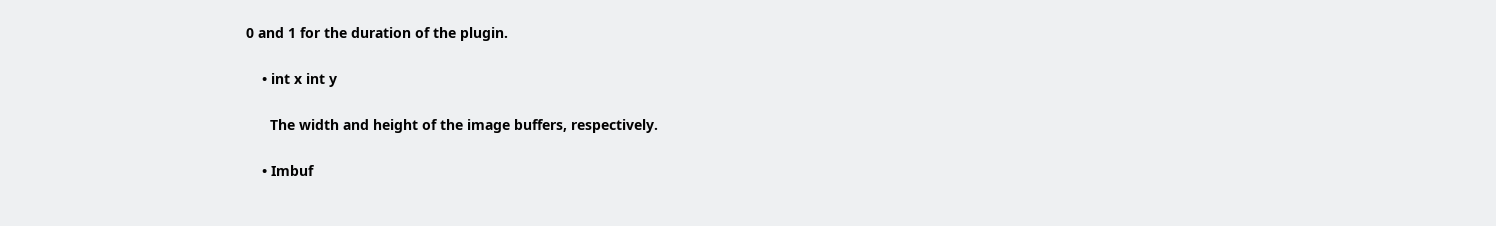0 and 1 for the duration of the plugin.

    • int x int y

      The width and height of the image buffers, respectively.

    • Imbuf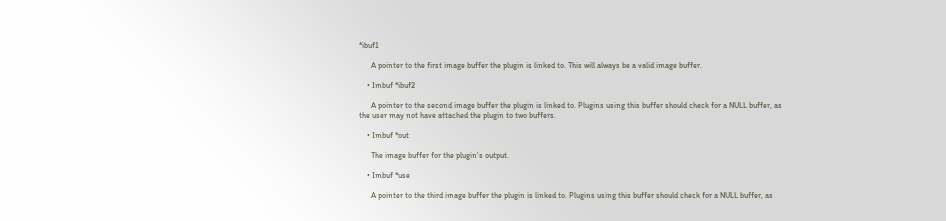*ibuf1

      A pointer to the first image buffer the plugin is linked to. This will always be a valid image buffer.

    • Imbuf *ibuf2

      A pointer to the second image buffer the plugin is linked to. Plugins using this buffer should check for a NULL buffer, as the user may not have attached the plugin to two buffers.

    • Imbuf *out

      The image buffer for the plugin's output.

    • Imbuf *use

      A pointer to the third image buffer the plugin is linked to. Plugins using this buffer should check for a NULL buffer, as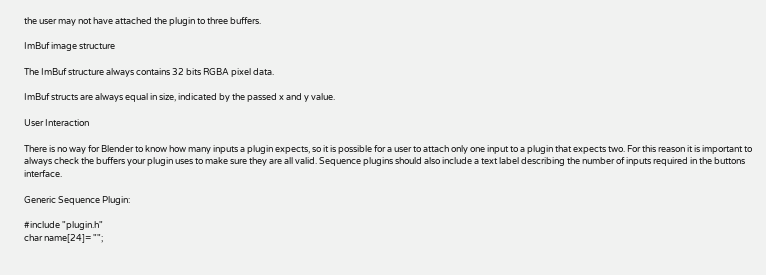the user may not have attached the plugin to three buffers.

ImBuf image structure

The ImBuf structure always contains 32 bits RGBA pixel data.

ImBuf structs are always equal in size, indicated by the passed x and y value.

User Interaction

There is no way for Blender to know how many inputs a plugin expects, so it is possible for a user to attach only one input to a plugin that expects two. For this reason it is important to always check the buffers your plugin uses to make sure they are all valid. Sequence plugins should also include a text label describing the number of inputs required in the buttons interface.

Generic Sequence Plugin:

#include "plugin.h"
char name[24]= "";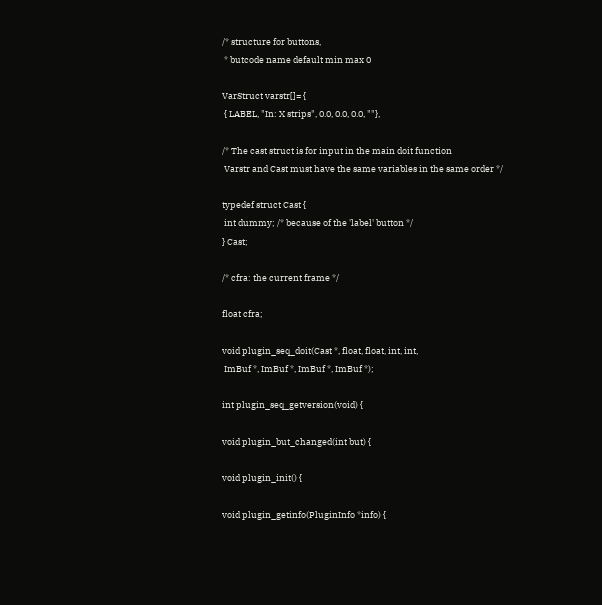/* structure for buttons,
 * butcode name default min max 0

VarStruct varstr[]= {
 { LABEL, "In: X strips", 0.0, 0.0, 0.0, ""},

/* The cast struct is for input in the main doit function
 Varstr and Cast must have the same variables in the same order */

typedef struct Cast {
 int dummy; /* because of the 'label' button */
} Cast;

/* cfra: the current frame */

float cfra;

void plugin_seq_doit(Cast *, float, float, int, int,
 ImBuf *, ImBuf *, ImBuf *, ImBuf *);

int plugin_seq_getversion(void) {

void plugin_but_changed(int but) {

void plugin_init() {

void plugin_getinfo(PluginInfo *info) {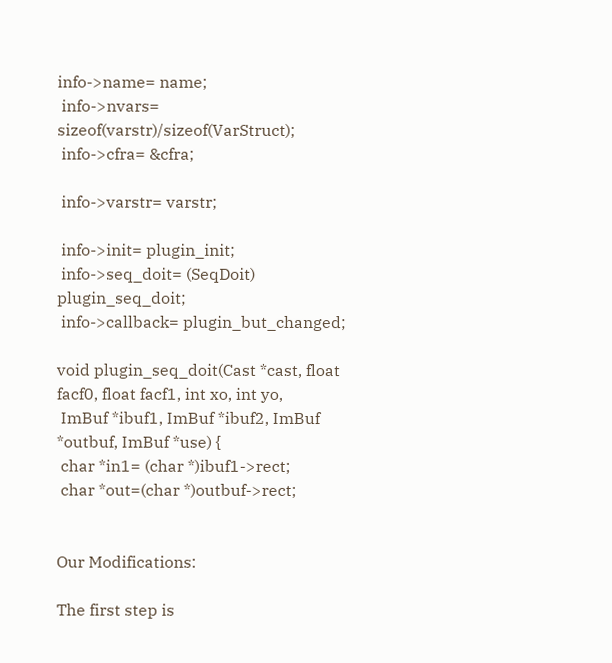info->name= name;
 info->nvars= sizeof(varstr)/sizeof(VarStruct);
 info->cfra= &cfra;

 info->varstr= varstr;

 info->init= plugin_init;
 info->seq_doit= (SeqDoit) plugin_seq_doit;
 info->callback= plugin_but_changed;

void plugin_seq_doit(Cast *cast, float facf0, float facf1, int xo, int yo,
 ImBuf *ibuf1, ImBuf *ibuf2, ImBuf *outbuf, ImBuf *use) {
 char *in1= (char *)ibuf1->rect;
 char *out=(char *)outbuf->rect;


Our Modifications:

The first step is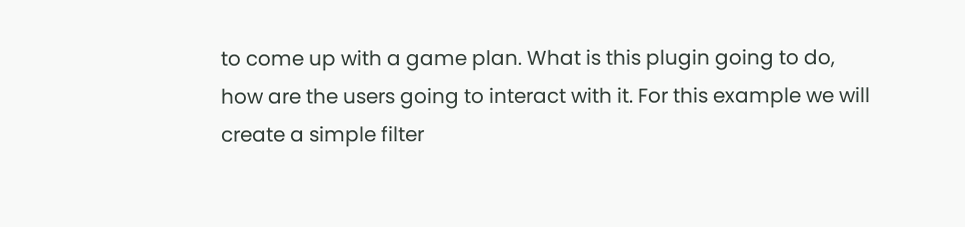to come up with a game plan. What is this plugin going to do, how are the users going to interact with it. For this example we will create a simple filter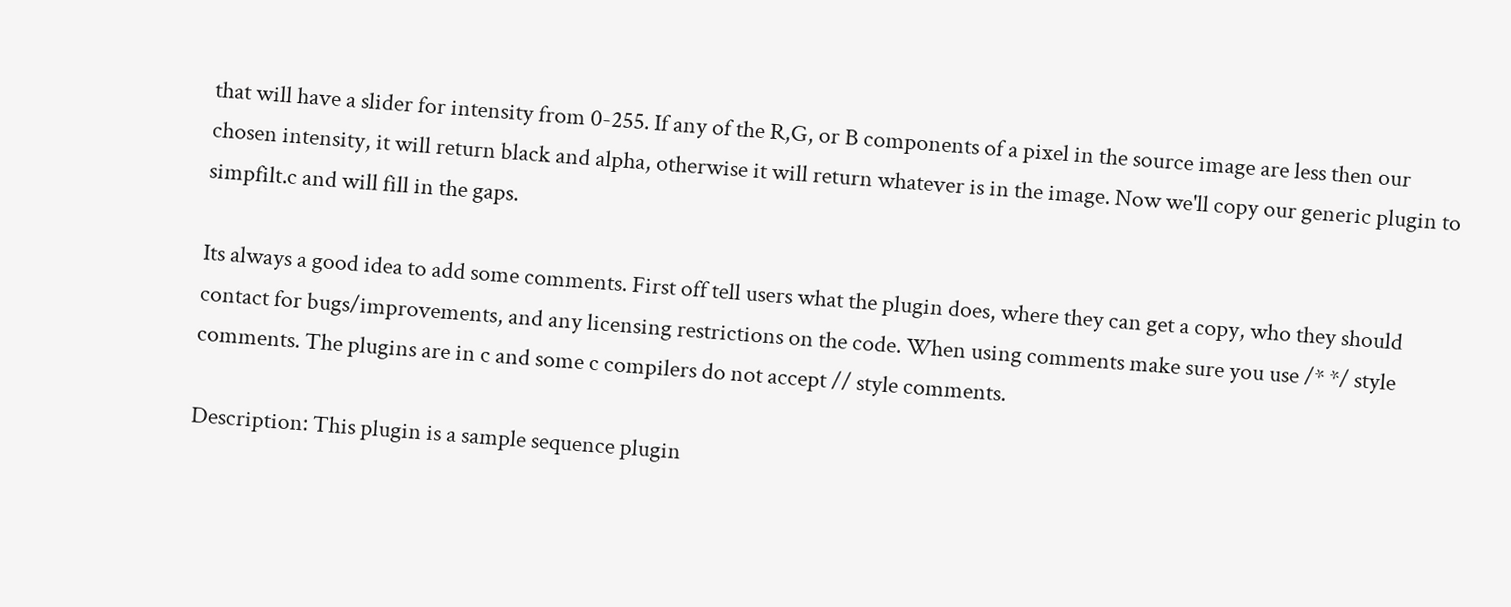that will have a slider for intensity from 0-255. If any of the R,G, or B components of a pixel in the source image are less then our chosen intensity, it will return black and alpha, otherwise it will return whatever is in the image. Now we'll copy our generic plugin to simpfilt.c and will fill in the gaps.

Its always a good idea to add some comments. First off tell users what the plugin does, where they can get a copy, who they should contact for bugs/improvements, and any licensing restrictions on the code. When using comments make sure you use /* */ style comments. The plugins are in c and some c compilers do not accept // style comments.

Description: This plugin is a sample sequence plugin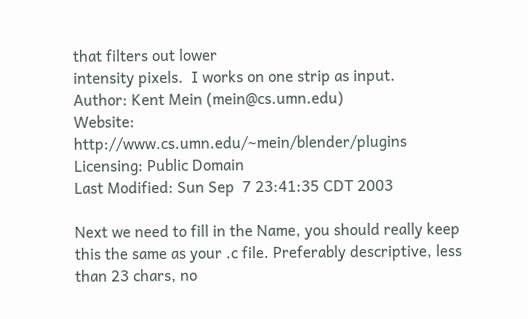that filters out lower
intensity pixels.  I works on one strip as input.
Author: Kent Mein (mein@cs.umn.edu)
Website: http://www.cs.umn.edu/~mein/blender/plugins
Licensing: Public Domain
Last Modified: Sun Sep  7 23:41:35 CDT 2003

Next we need to fill in the Name, you should really keep this the same as your .c file. Preferably descriptive, less than 23 chars, no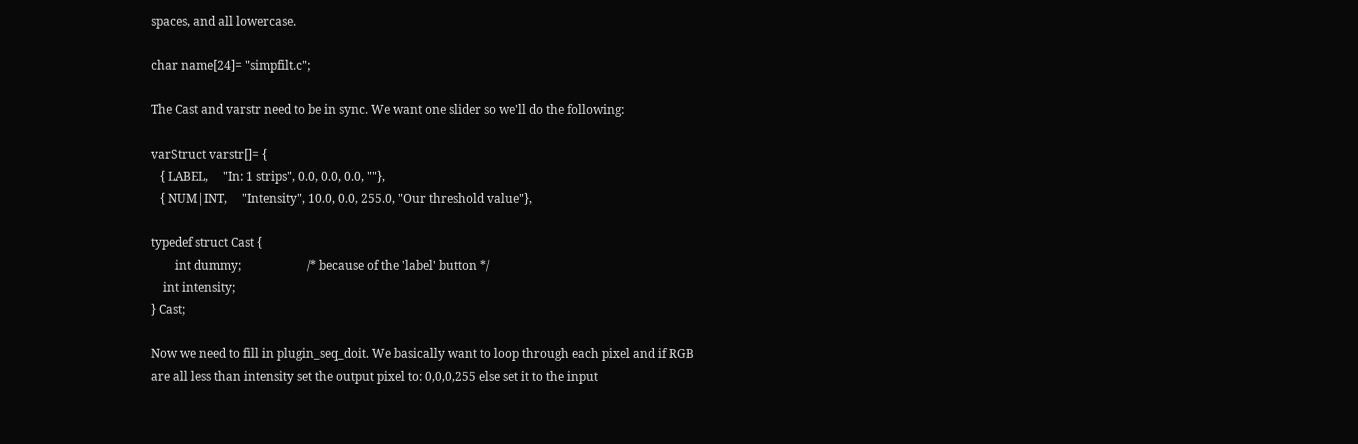spaces, and all lowercase.

char name[24]= "simpfilt.c";

The Cast and varstr need to be in sync. We want one slider so we'll do the following:

varStruct varstr[]= {
   { LABEL,     "In: 1 strips", 0.0, 0.0, 0.0, ""},
   { NUM|INT,     "Intensity", 10.0, 0.0, 255.0, "Our threshold value"},

typedef struct Cast {
        int dummy;                      /* because of the 'label' button */
    int intensity;
} Cast;

Now we need to fill in plugin_seq_doit. We basically want to loop through each pixel and if RGB are all less than intensity set the output pixel to: 0,0,0,255 else set it to the input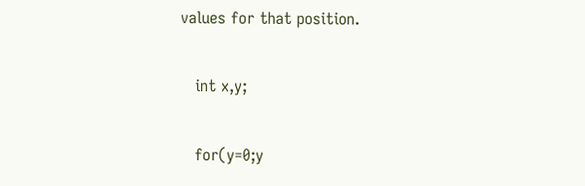values for that position.

   int x,y;

   for(y=0;y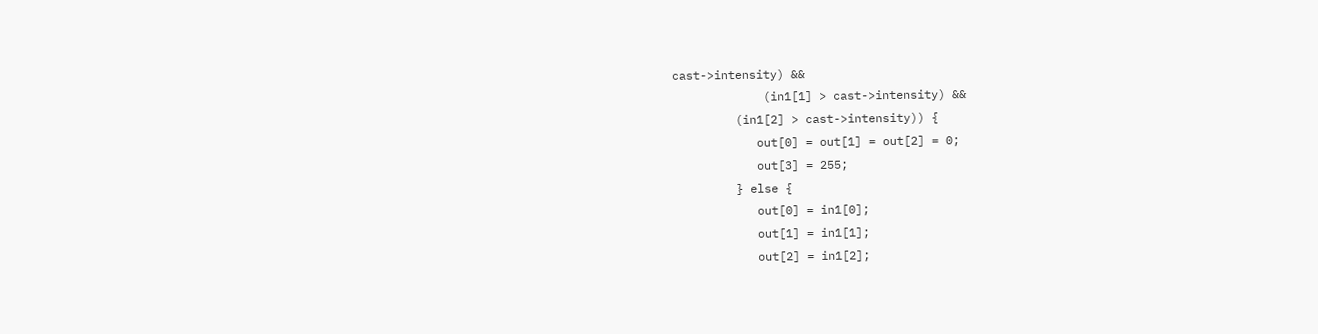cast->intensity) &&
             (in1[1] > cast->intensity) &&
         (in1[2] > cast->intensity)) {
            out[0] = out[1] = out[2] = 0;
            out[3] = 255;
         } else {
            out[0] = in1[0];
            out[1] = in1[1];
            out[2] = in1[2];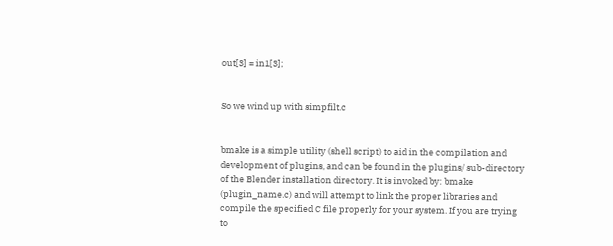out[3] = in1[3];


So we wind up with simpfilt.c


bmake is a simple utility (shell script) to aid in the compilation and development of plugins, and can be found in the plugins/ sub-directory of the Blender installation directory. It is invoked by: bmake (plugin_name.c) and will attempt to link the proper libraries and compile the specified C file properly for your system. If you are trying to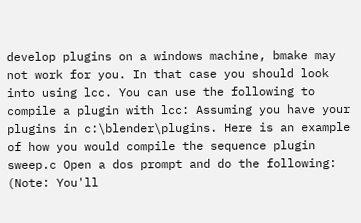develop plugins on a windows machine, bmake may not work for you. In that case you should look into using lcc. You can use the following to compile a plugin with lcc: Assuming you have your plugins in c:\blender\plugins. Here is an example of how you would compile the sequence plugin sweep.c Open a dos prompt and do the following: (Note: You'll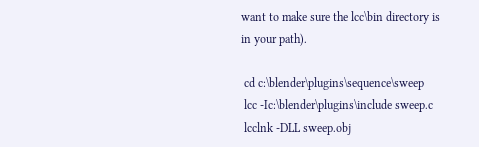want to make sure the lcc\bin directory is in your path).

 cd c:\blender\plugins\sequence\sweep
 lcc -Ic:\blender\plugins\include sweep.c
 lcclnk -DLL sweep.obj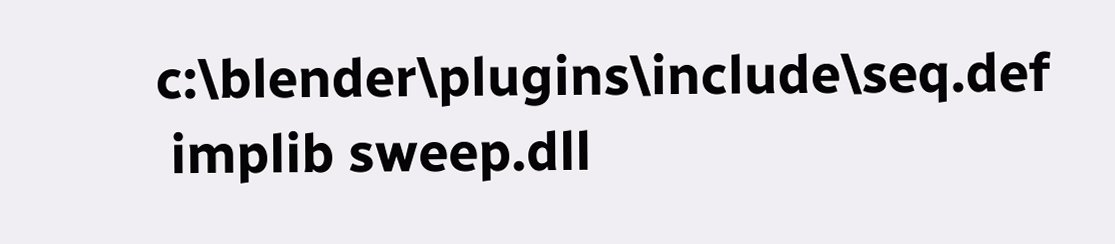c:\blender\plugins\include\seq.def
 implib sweep.dll